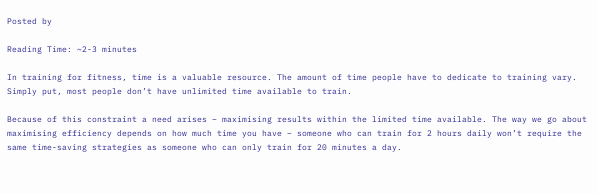Posted by

Reading Time: ~2-3 minutes

In training for fitness, time is a valuable resource. The amount of time people have to dedicate to training vary. Simply put, most people don’t have unlimited time available to train.

Because of this constraint a need arises – maximising results within the limited time available. The way we go about maximising efficiency depends on how much time you have – someone who can train for 2 hours daily won’t require the same time-saving strategies as someone who can only train for 20 minutes a day.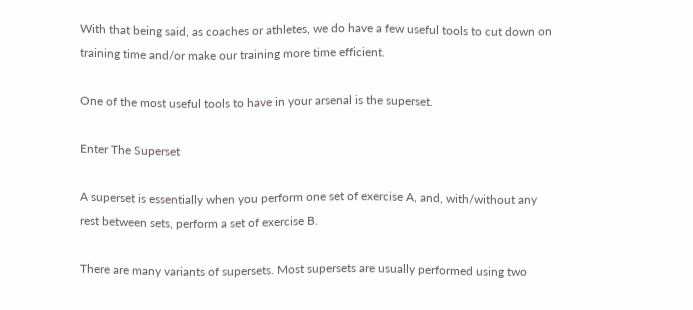With that being said, as coaches or athletes, we do have a few useful tools to cut down on training time and/or make our training more time efficient.

One of the most useful tools to have in your arsenal is the superset.

Enter The Superset

A superset is essentially when you perform one set of exercise A, and, with/without any rest between sets, perform a set of exercise B.

There are many variants of supersets. Most supersets are usually performed using two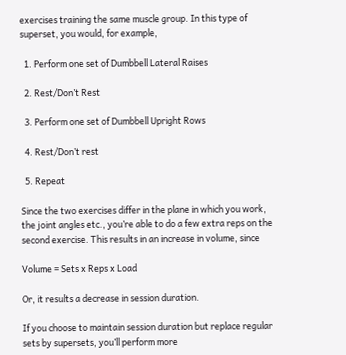exercises training the same muscle group. In this type of superset, you would, for example,

  1. Perform one set of Dumbbell Lateral Raises

  2. Rest/Don’t Rest

  3. Perform one set of Dumbbell Upright Rows

  4. Rest/Don’t rest

  5. Repeat

Since the two exercises differ in the plane in which you work, the joint angles etc., you’re able to do a few extra reps on the second exercise. This results in an increase in volume, since

Volume = Sets x Reps x Load

Or, it results a decrease in session duration.

If you choose to maintain session duration but replace regular sets by supersets, you’ll perform more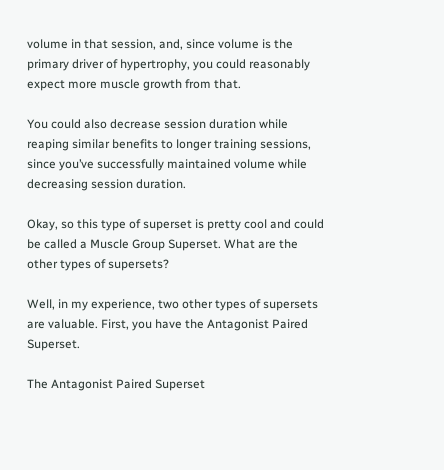volume in that session, and, since volume is the primary driver of hypertrophy, you could reasonably expect more muscle growth from that.

You could also decrease session duration while reaping similar benefits to longer training sessions, since you’ve successfully maintained volume while decreasing session duration.

Okay, so this type of superset is pretty cool and could be called a Muscle Group Superset. What are the other types of supersets?

Well, in my experience, two other types of supersets are valuable. First, you have the Antagonist Paired Superset.

The Antagonist Paired Superset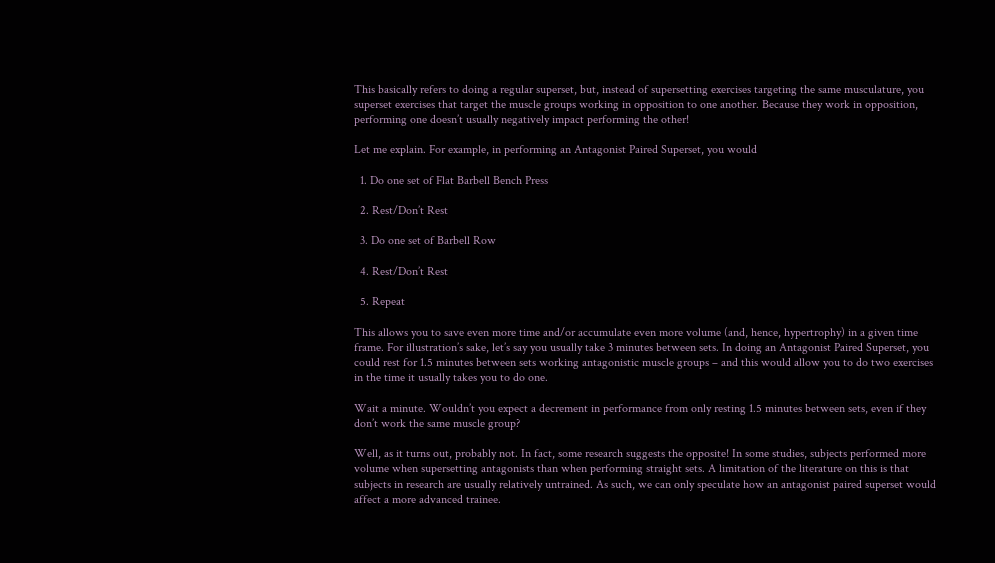This basically refers to doing a regular superset, but, instead of supersetting exercises targeting the same musculature, you superset exercises that target the muscle groups working in opposition to one another. Because they work in opposition, performing one doesn’t usually negatively impact performing the other!

Let me explain. For example, in performing an Antagonist Paired Superset, you would

  1. Do one set of Flat Barbell Bench Press

  2. Rest/Don’t Rest

  3. Do one set of Barbell Row

  4. Rest/Don’t Rest

  5. Repeat

This allows you to save even more time and/or accumulate even more volume (and, hence, hypertrophy) in a given time frame. For illustration’s sake, let’s say you usually take 3 minutes between sets. In doing an Antagonist Paired Superset, you could rest for 1.5 minutes between sets working antagonistic muscle groups – and this would allow you to do two exercises in the time it usually takes you to do one.

Wait a minute. Wouldn’t you expect a decrement in performance from only resting 1.5 minutes between sets, even if they don’t work the same muscle group?

Well, as it turns out, probably not. In fact, some research suggests the opposite! In some studies, subjects performed more volume when supersetting antagonists than when performing straight sets. A limitation of the literature on this is that subjects in research are usually relatively untrained. As such, we can only speculate how an antagonist paired superset would affect a more advanced trainee.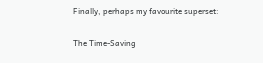Finally, perhaps my favourite superset:

The Time-Saving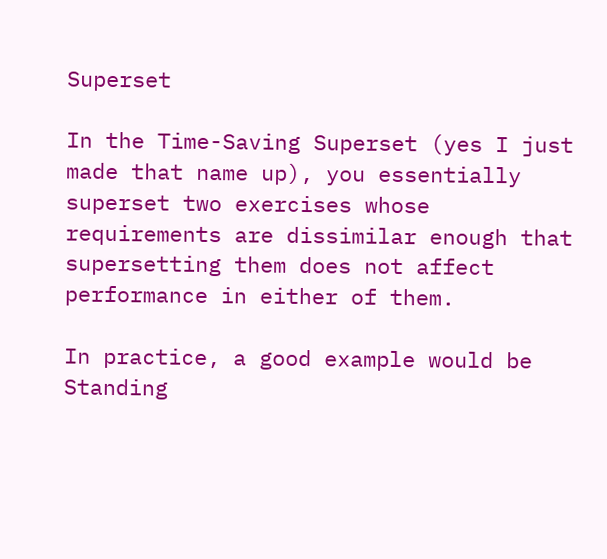Superset

In the Time-Saving Superset (yes I just made that name up), you essentially superset two exercises whose requirements are dissimilar enough that supersetting them does not affect performance in either of them.

In practice, a good example would be Standing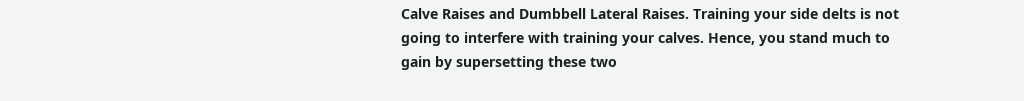Calve Raises and Dumbbell Lateral Raises. Training your side delts is not going to interfere with training your calves. Hence, you stand much to gain by supersetting these two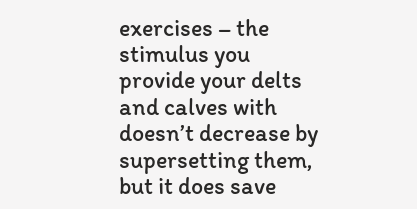exercises – the stimulus you provide your delts and calves with doesn’t decrease by supersetting them, but it does save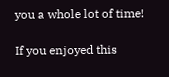you a whole lot of time!

If you enjoyed this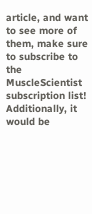article, and want to see more of them, make sure to subscribe to the MuscleScientist subscription list! Additionally, it would be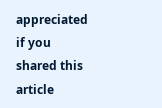appreciated if you shared this article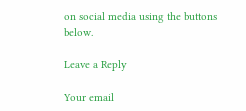on social media using the buttons below.

Leave a Reply

Your email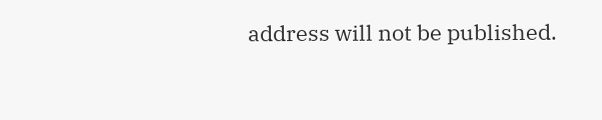address will not be published.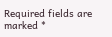Required fields are marked *